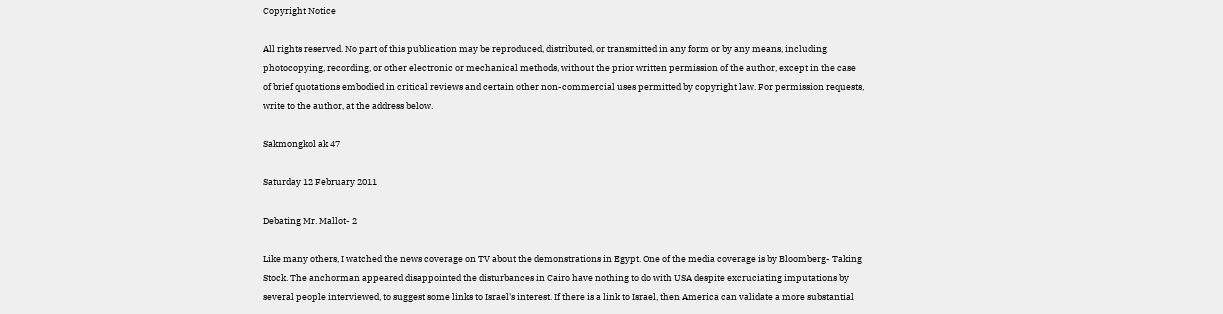Copyright Notice

All rights reserved. No part of this publication may be reproduced, distributed, or transmitted in any form or by any means, including photocopying, recording, or other electronic or mechanical methods, without the prior written permission of the author, except in the case of brief quotations embodied in critical reviews and certain other non-commercial uses permitted by copyright law. For permission requests, write to the author, at the address below.

Sakmongkol ak 47

Saturday 12 February 2011

Debating Mr. Mallot- 2

Like many others, I watched the news coverage on TV about the demonstrations in Egypt. One of the media coverage is by Bloomberg- Taking Stock. The anchorman appeared disappointed the disturbances in Cairo have nothing to do with USA despite excruciating imputations by several people interviewed, to suggest some links to Israel's interest. If there is a link to Israel, then America can validate a more substantial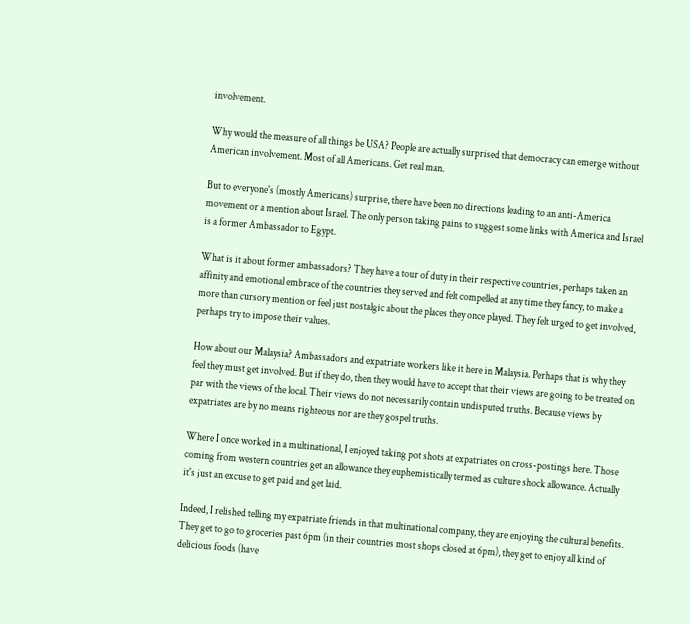involvement.

Why would the measure of all things be USA? People are actually surprised that democracy can emerge without American involvement. Most of all Americans. Get real man.

But to everyone's (mostly Americans) surprise, there have been no directions leading to an anti-America movement or a mention about Israel. The only person taking pains to suggest some links with America and Israel is a former Ambassador to Egypt.

What is it about former ambassadors? They have a tour of duty in their respective countries, perhaps taken an affinity and emotional embrace of the countries they served and felt compelled at any time they fancy, to make a more than cursory mention or feel just nostalgic about the places they once played. They felt urged to get involved, perhaps try to impose their values.

How about our Malaysia? Ambassadors and expatriate workers like it here in Malaysia. Perhaps that is why they feel they must get involved. But if they do, then they would have to accept that their views are going to be treated on par with the views of the local. Their views do not necessarily contain undisputed truths. Because views by expatriates are by no means righteous nor are they gospel truths.

Where I once worked in a multinational, I enjoyed taking pot shots at expatriates on cross-postings here. Those coming from western countries get an allowance they euphemistically termed as culture shock allowance. Actually it's just an excuse to get paid and get laid.

Indeed, I relished telling my expatriate friends in that multinational company, they are enjoying the cultural benefits. They get to go to groceries past 6pm (in their countries most shops closed at 6pm), they get to enjoy all kind of delicious foods (have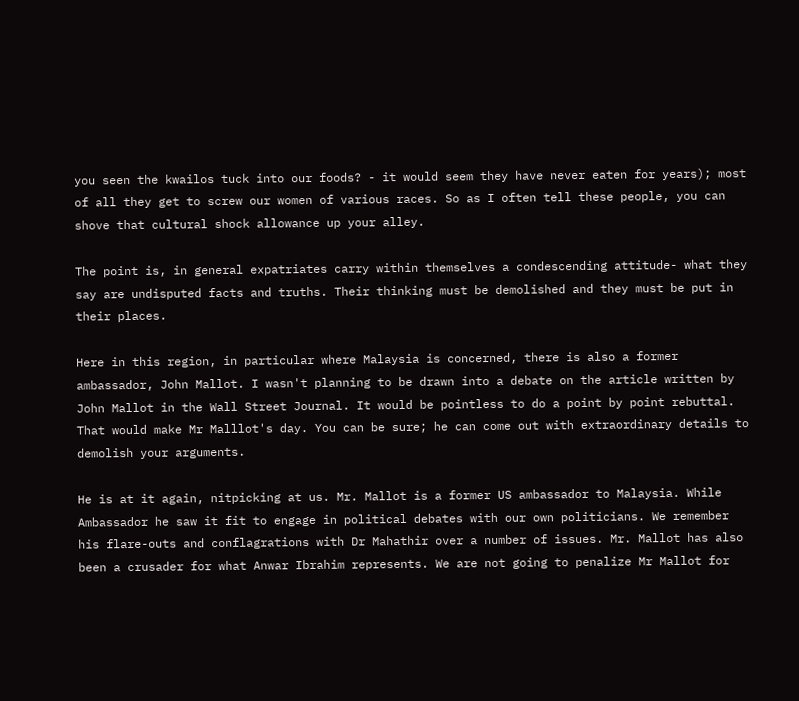you seen the kwailos tuck into our foods? - it would seem they have never eaten for years); most of all they get to screw our women of various races. So as I often tell these people, you can shove that cultural shock allowance up your alley.

The point is, in general expatriates carry within themselves a condescending attitude- what they say are undisputed facts and truths. Their thinking must be demolished and they must be put in their places.

Here in this region, in particular where Malaysia is concerned, there is also a former ambassador, John Mallot. I wasn't planning to be drawn into a debate on the article written by John Mallot in the Wall Street Journal. It would be pointless to do a point by point rebuttal. That would make Mr Malllot's day. You can be sure; he can come out with extraordinary details to demolish your arguments.

He is at it again, nitpicking at us. Mr. Mallot is a former US ambassador to Malaysia. While Ambassador he saw it fit to engage in political debates with our own politicians. We remember his flare-outs and conflagrations with Dr Mahathir over a number of issues. Mr. Mallot has also been a crusader for what Anwar Ibrahim represents. We are not going to penalize Mr Mallot for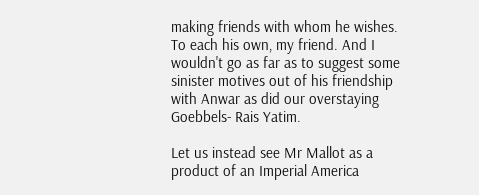making friends with whom he wishes. To each his own, my friend. And I wouldn't go as far as to suggest some sinister motives out of his friendship with Anwar as did our overstaying Goebbels- Rais Yatim.

Let us instead see Mr Mallot as a product of an Imperial America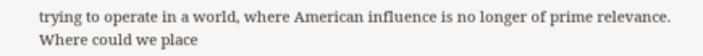trying to operate in a world, where American influence is no longer of prime relevance. Where could we place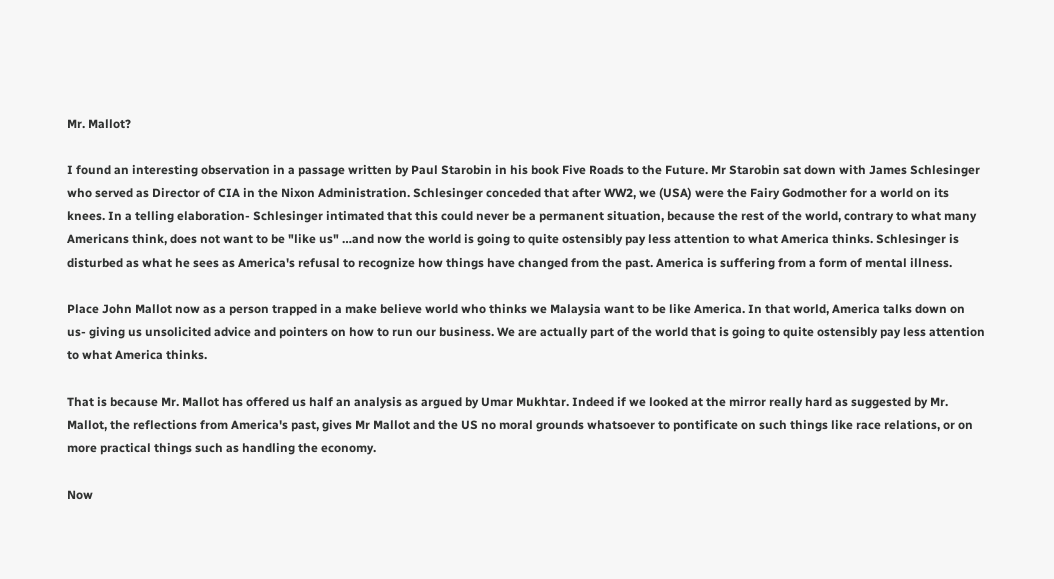Mr. Mallot?

I found an interesting observation in a passage written by Paul Starobin in his book Five Roads to the Future. Mr Starobin sat down with James Schlesinger who served as Director of CIA in the Nixon Administration. Schlesinger conceded that after WW2, we (USA) were the Fairy Godmother for a world on its knees. In a telling elaboration- Schlesinger intimated that this could never be a permanent situation, because the rest of the world, contrary to what many Americans think, does not want to be "like us" …and now the world is going to quite ostensibly pay less attention to what America thinks. Schlesinger is disturbed as what he sees as America's refusal to recognize how things have changed from the past. America is suffering from a form of mental illness.

Place John Mallot now as a person trapped in a make believe world who thinks we Malaysia want to be like America. In that world, America talks down on us- giving us unsolicited advice and pointers on how to run our business. We are actually part of the world that is going to quite ostensibly pay less attention to what America thinks.

That is because Mr. Mallot has offered us half an analysis as argued by Umar Mukhtar. Indeed if we looked at the mirror really hard as suggested by Mr. Mallot, the reflections from America's past, gives Mr Mallot and the US no moral grounds whatsoever to pontificate on such things like race relations, or on more practical things such as handling the economy.

Now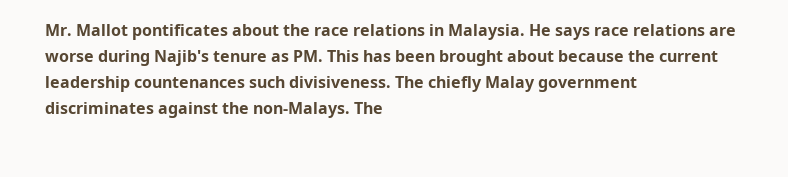Mr. Mallot pontificates about the race relations in Malaysia. He says race relations are worse during Najib's tenure as PM. This has been brought about because the current leadership countenances such divisiveness. The chiefly Malay government discriminates against the non-Malays. The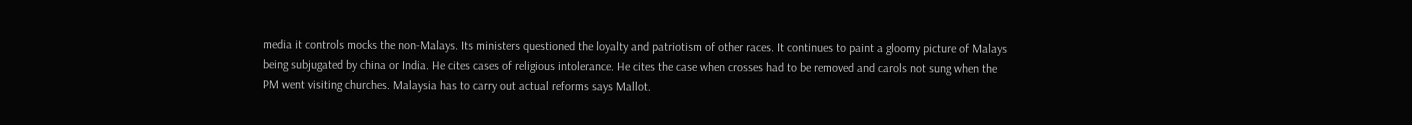media it controls mocks the non-Malays. Its ministers questioned the loyalty and patriotism of other races. It continues to paint a gloomy picture of Malays being subjugated by china or India. He cites cases of religious intolerance. He cites the case when crosses had to be removed and carols not sung when the PM went visiting churches. Malaysia has to carry out actual reforms says Mallot.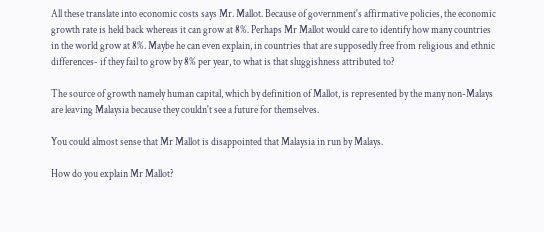All these translate into economic costs says Mr. Mallot. Because of government's affirmative policies, the economic growth rate is held back whereas it can grow at 8%. Perhaps Mr Mallot would care to identify how many countries in the world grow at 8%. Maybe he can even explain, in countries that are supposedly free from religious and ethnic differences- if they fail to grow by 8% per year, to what is that sluggishness attributed to?

The source of growth namely human capital, which by definition of Mallot, is represented by the many non-Malays are leaving Malaysia because they couldn't see a future for themselves.

You could almost sense that Mr Mallot is disappointed that Malaysia in run by Malays.

How do you explain Mr Mallot?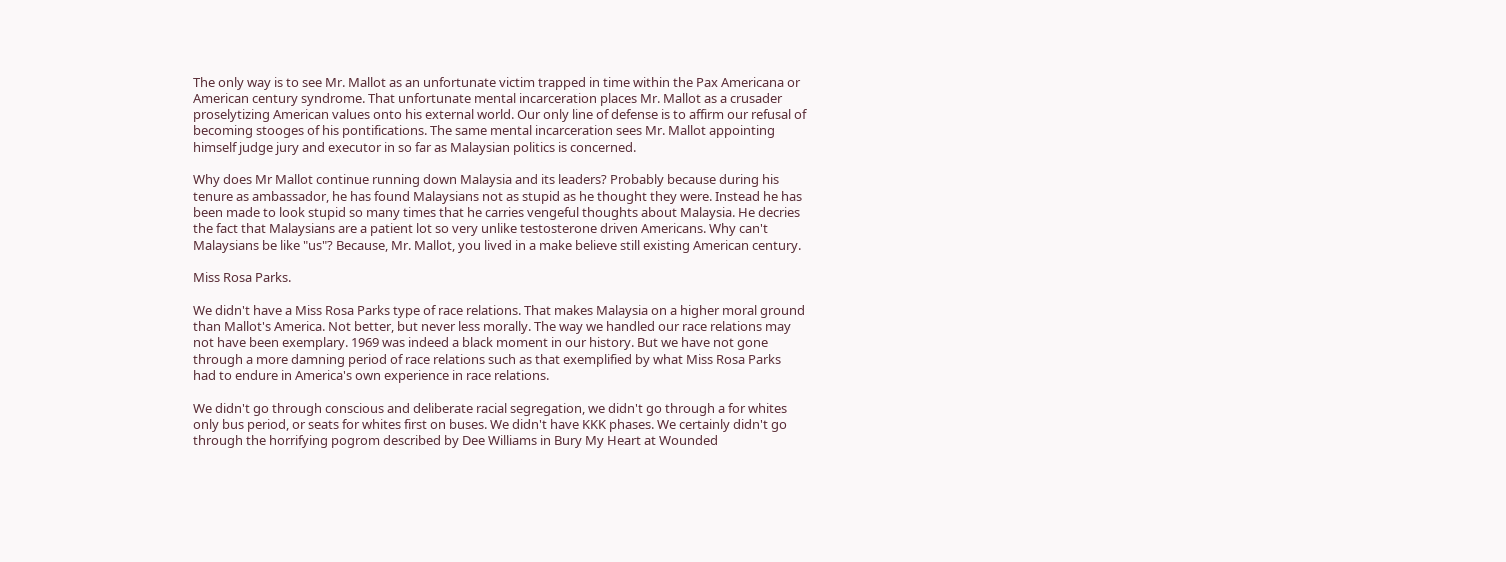The only way is to see Mr. Mallot as an unfortunate victim trapped in time within the Pax Americana or American century syndrome. That unfortunate mental incarceration places Mr. Mallot as a crusader proselytizing American values onto his external world. Our only line of defense is to affirm our refusal of becoming stooges of his pontifications. The same mental incarceration sees Mr. Mallot appointing himself judge jury and executor in so far as Malaysian politics is concerned.

Why does Mr Mallot continue running down Malaysia and its leaders? Probably because during his tenure as ambassador, he has found Malaysians not as stupid as he thought they were. Instead he has been made to look stupid so many times that he carries vengeful thoughts about Malaysia. He decries the fact that Malaysians are a patient lot so very unlike testosterone driven Americans. Why can't Malaysians be like "us"? Because, Mr. Mallot, you lived in a make believe still existing American century.

Miss Rosa Parks.

We didn't have a Miss Rosa Parks type of race relations. That makes Malaysia on a higher moral ground than Mallot's America. Not better, but never less morally. The way we handled our race relations may not have been exemplary. 1969 was indeed a black moment in our history. But we have not gone through a more damning period of race relations such as that exemplified by what Miss Rosa Parks had to endure in America's own experience in race relations.

We didn't go through conscious and deliberate racial segregation, we didn't go through a for whites only bus period, or seats for whites first on buses. We didn't have KKK phases. We certainly didn't go through the horrifying pogrom described by Dee Williams in Bury My Heart at Wounded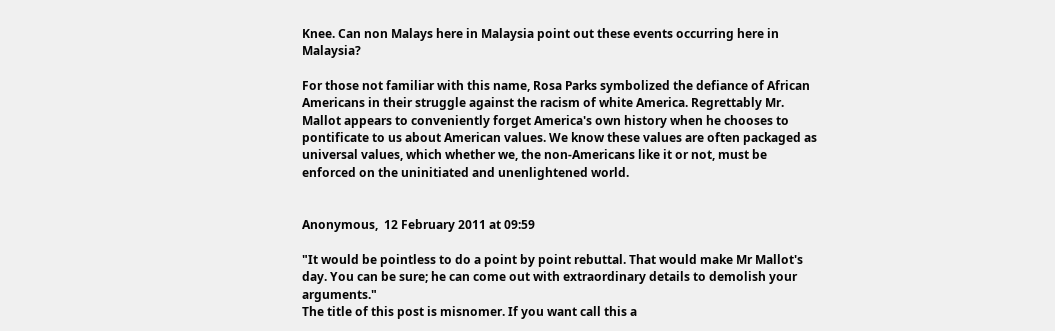Knee. Can non Malays here in Malaysia point out these events occurring here in Malaysia?

For those not familiar with this name, Rosa Parks symbolized the defiance of African Americans in their struggle against the racism of white America. Regrettably Mr. Mallot appears to conveniently forget America's own history when he chooses to pontificate to us about American values. We know these values are often packaged as universal values, which whether we, the non-Americans like it or not, must be enforced on the uninitiated and unenlightened world.


Anonymous,  12 February 2011 at 09:59

"It would be pointless to do a point by point rebuttal. That would make Mr Mallot's day. You can be sure; he can come out with extraordinary details to demolish your arguments."
The title of this post is misnomer. If you want call this a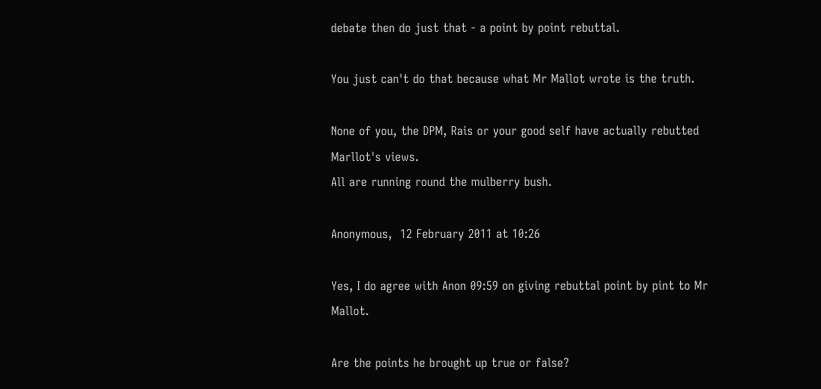debate then do just that - a point by point rebuttal.

You just can't do that because what Mr Mallot wrote is the truth.

None of you, the DPM, Rais or your good self have actually rebutted Marllot's views.
All are running round the mulberry bush.

Anonymous,  12 February 2011 at 10:26

Yes, I do agree with Anon 09:59 on giving rebuttal point by pint to Mr Mallot.

Are the points he brought up true or false?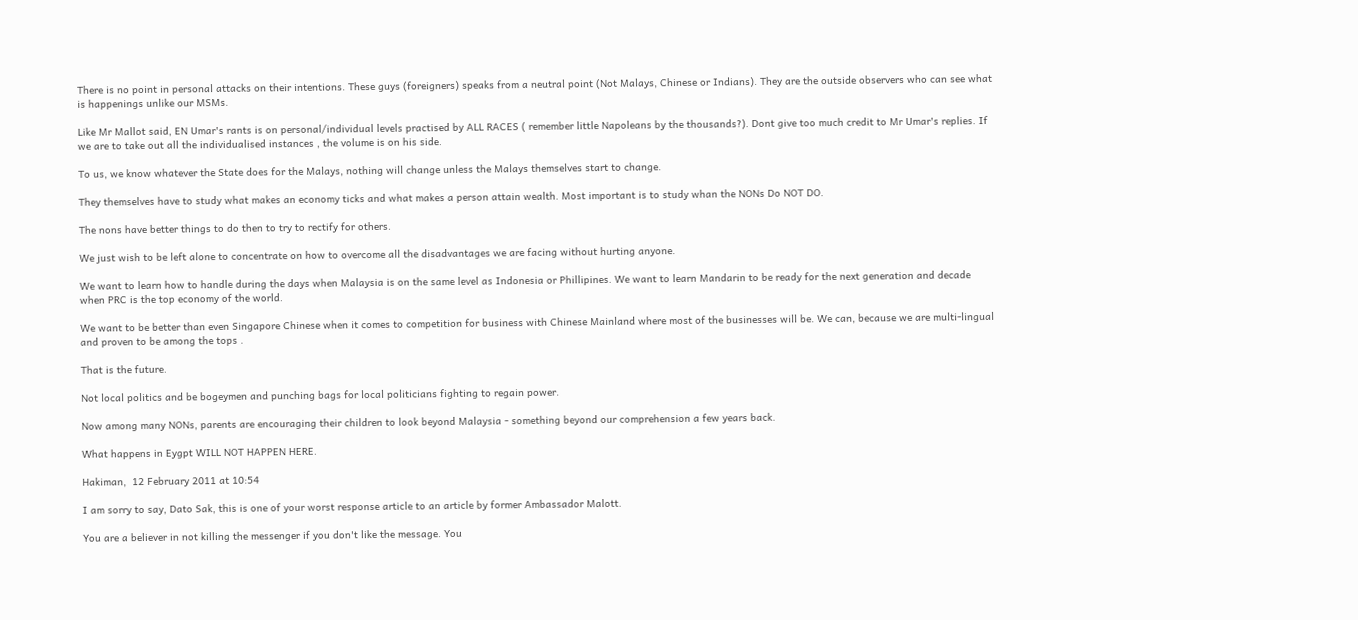There is no point in personal attacks on their intentions. These guys (foreigners) speaks from a neutral point (Not Malays, Chinese or Indians). They are the outside observers who can see what is happenings unlike our MSMs.

Like Mr Mallot said, EN Umar's rants is on personal/individual levels practised by ALL RACES ( remember little Napoleans by the thousands?). Dont give too much credit to Mr Umar's replies. If we are to take out all the individualised instances , the volume is on his side.

To us, we know whatever the State does for the Malays, nothing will change unless the Malays themselves start to change.

They themselves have to study what makes an economy ticks and what makes a person attain wealth. Most important is to study whan the NONs Do NOT DO.

The nons have better things to do then to try to rectify for others.

We just wish to be left alone to concentrate on how to overcome all the disadvantages we are facing without hurting anyone.

We want to learn how to handle during the days when Malaysia is on the same level as Indonesia or Phillipines. We want to learn Mandarin to be ready for the next generation and decade when PRC is the top economy of the world.

We want to be better than even Singapore Chinese when it comes to competition for business with Chinese Mainland where most of the businesses will be. We can, because we are multi-lingual and proven to be among the tops .

That is the future.

Not local politics and be bogeymen and punching bags for local politicians fighting to regain power.

Now among many NONs, parents are encouraging their children to look beyond Malaysia - something beyond our comprehension a few years back.

What happens in Eygpt WILL NOT HAPPEN HERE.

Hakiman,  12 February 2011 at 10:54

I am sorry to say, Dato Sak, this is one of your worst response article to an article by former Ambassador Malott.

You are a believer in not killing the messenger if you don't like the message. You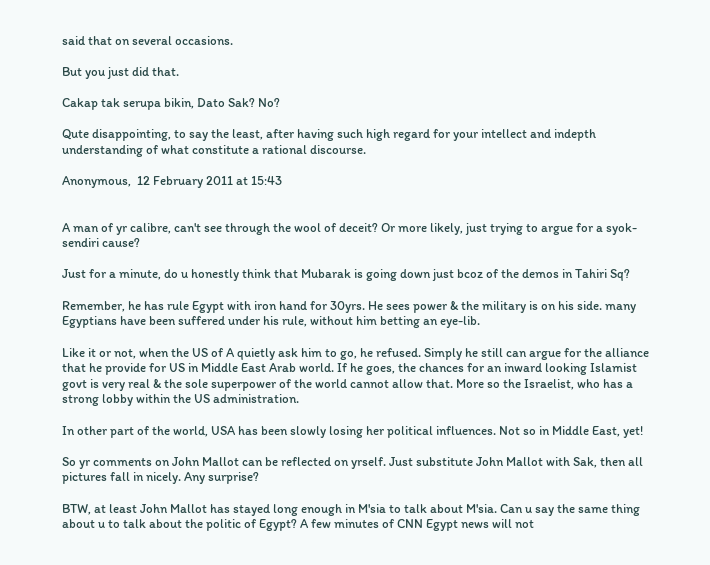said that on several occasions.

But you just did that.

Cakap tak serupa bikin, Dato Sak? No?

Qute disappointing, to say the least, after having such high regard for your intellect and indepth understanding of what constitute a rational discourse.

Anonymous,  12 February 2011 at 15:43


A man of yr calibre, can't see through the wool of deceit? Or more likely, just trying to argue for a syok-sendiri cause?

Just for a minute, do u honestly think that Mubarak is going down just bcoz of the demos in Tahiri Sq?

Remember, he has rule Egypt with iron hand for 30yrs. He sees power & the military is on his side. many Egyptians have been suffered under his rule, without him betting an eye-lib.

Like it or not, when the US of A quietly ask him to go, he refused. Simply he still can argue for the alliance that he provide for US in Middle East Arab world. If he goes, the chances for an inward looking Islamist govt is very real & the sole superpower of the world cannot allow that. More so the Israelist, who has a strong lobby within the US administration.

In other part of the world, USA has been slowly losing her political influences. Not so in Middle East, yet!

So yr comments on John Mallot can be reflected on yrself. Just substitute John Mallot with Sak, then all pictures fall in nicely. Any surprise?

BTW, at least John Mallot has stayed long enough in M'sia to talk about M'sia. Can u say the same thing about u to talk about the politic of Egypt? A few minutes of CNN Egypt news will not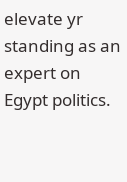elevate yr standing as an expert on Egypt politics.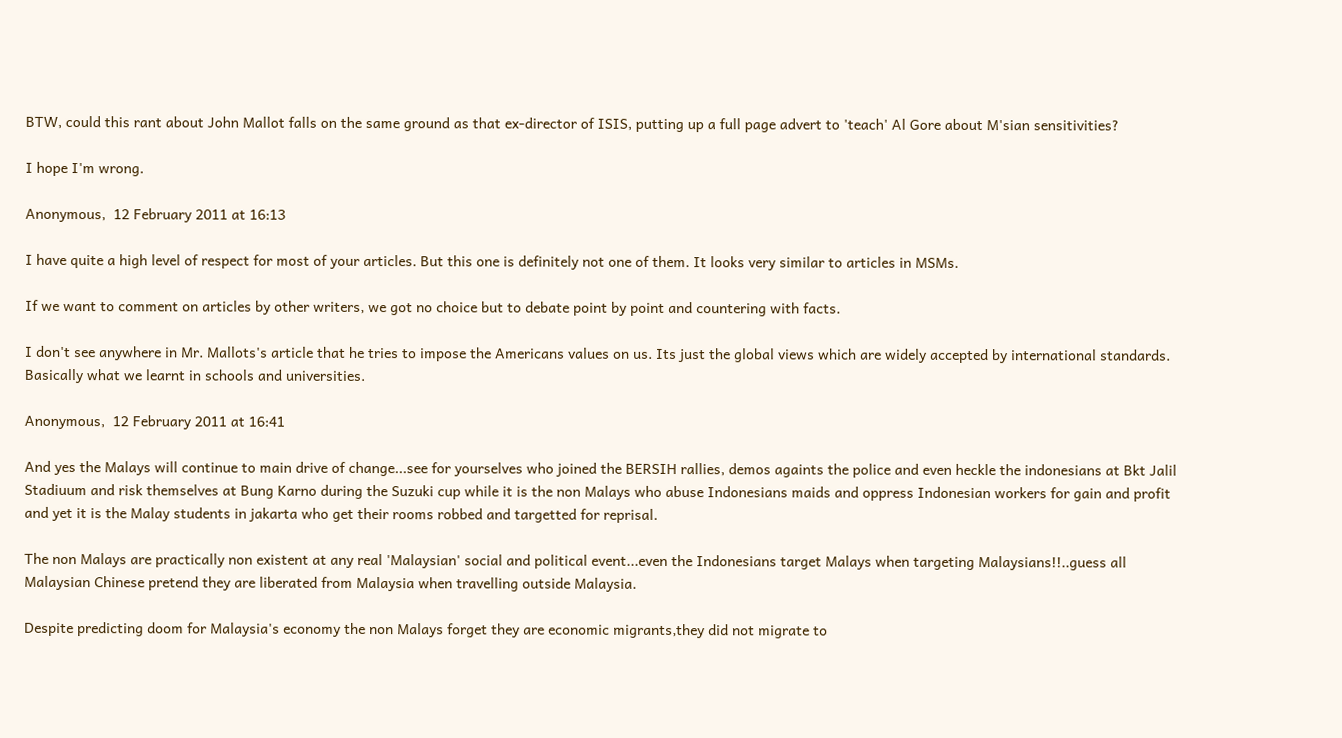BTW, could this rant about John Mallot falls on the same ground as that ex-director of ISIS, putting up a full page advert to 'teach' Al Gore about M'sian sensitivities?

I hope I'm wrong.

Anonymous,  12 February 2011 at 16:13

I have quite a high level of respect for most of your articles. But this one is definitely not one of them. It looks very similar to articles in MSMs.

If we want to comment on articles by other writers, we got no choice but to debate point by point and countering with facts.

I don't see anywhere in Mr. Mallots's article that he tries to impose the Americans values on us. Its just the global views which are widely accepted by international standards. Basically what we learnt in schools and universities.

Anonymous,  12 February 2011 at 16:41

And yes the Malays will continue to main drive of change...see for yourselves who joined the BERSIH rallies, demos againts the police and even heckle the indonesians at Bkt Jalil Stadiuum and risk themselves at Bung Karno during the Suzuki cup while it is the non Malays who abuse Indonesians maids and oppress Indonesian workers for gain and profit and yet it is the Malay students in jakarta who get their rooms robbed and targetted for reprisal.

The non Malays are practically non existent at any real 'Malaysian' social and political event...even the Indonesians target Malays when targeting Malaysians!!..guess all Malaysian Chinese pretend they are liberated from Malaysia when travelling outside Malaysia.

Despite predicting doom for Malaysia's economy the non Malays forget they are economic migrants,they did not migrate to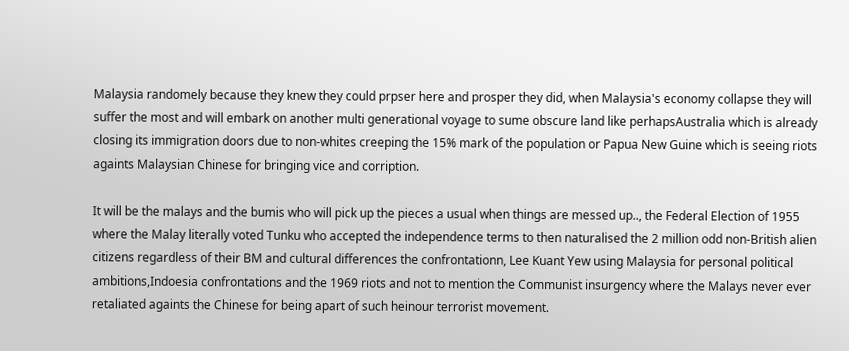Malaysia randomely because they knew they could prpser here and prosper they did, when Malaysia's economy collapse they will suffer the most and will embark on another multi generational voyage to sume obscure land like perhapsAustralia which is already closing its immigration doors due to non-whites creeping the 15% mark of the population or Papua New Guine which is seeing riots againts Malaysian Chinese for bringing vice and corription.

It will be the malays and the bumis who will pick up the pieces a usual when things are messed up.., the Federal Election of 1955 where the Malay literally voted Tunku who accepted the independence terms to then naturalised the 2 million odd non-British alien citizens regardless of their BM and cultural differences the confrontationn, Lee Kuant Yew using Malaysia for personal political ambitions,Indoesia confrontations and the 1969 riots and not to mention the Communist insurgency where the Malays never ever retaliated againts the Chinese for being apart of such heinour terrorist movement.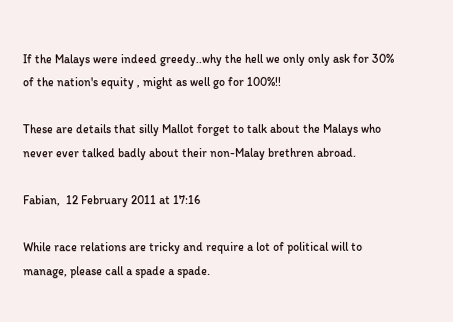If the Malays were indeed greedy..why the hell we only only ask for 30% of the nation's equity , might as well go for 100%!!

These are details that silly Mallot forget to talk about the Malays who never ever talked badly about their non-Malay brethren abroad.

Fabian,  12 February 2011 at 17:16

While race relations are tricky and require a lot of political will to manage, please call a spade a spade.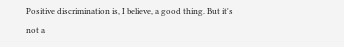Positive discrimination is, I believe, a good thing. But it's not a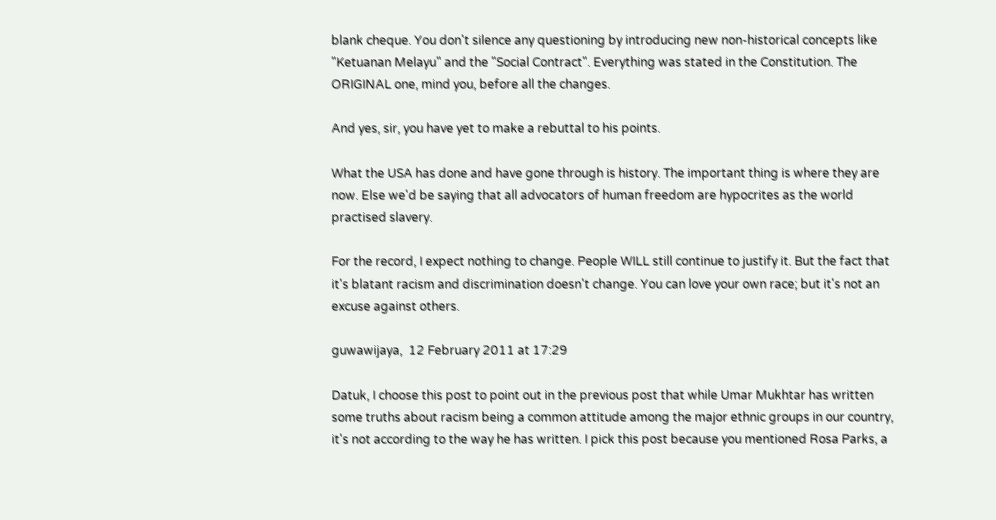blank cheque. You don't silence any questioning by introducing new non-historical concepts like "Ketuanan Melayu" and the "Social Contract". Everything was stated in the Constitution. The ORIGINAL one, mind you, before all the changes.

And yes, sir, you have yet to make a rebuttal to his points.

What the USA has done and have gone through is history. The important thing is where they are now. Else we'd be saying that all advocators of human freedom are hypocrites as the world practised slavery.

For the record, I expect nothing to change. People WILL still continue to justify it. But the fact that it's blatant racism and discrimination doesn't change. You can love your own race; but it's not an excuse against others.

guwawijaya,  12 February 2011 at 17:29

Datuk, I choose this post to point out in the previous post that while Umar Mukhtar has written some truths about racism being a common attitude among the major ethnic groups in our country, it's not according to the way he has written. I pick this post because you mentioned Rosa Parks, a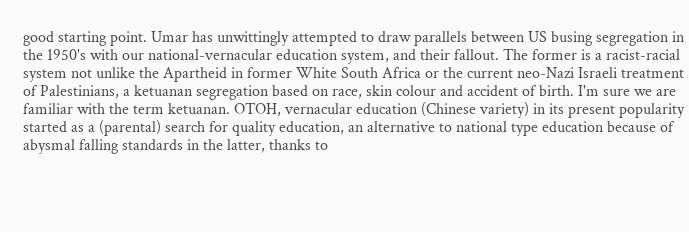good starting point. Umar has unwittingly attempted to draw parallels between US busing segregation in the 1950's with our national-vernacular education system, and their fallout. The former is a racist-racial system not unlike the Apartheid in former White South Africa or the current neo-Nazi Israeli treatment of Palestinians, a ketuanan segregation based on race, skin colour and accident of birth. I'm sure we are familiar with the term ketuanan. OTOH, vernacular education (Chinese variety) in its present popularity started as a (parental) search for quality education, an alternative to national type education because of abysmal falling standards in the latter, thanks to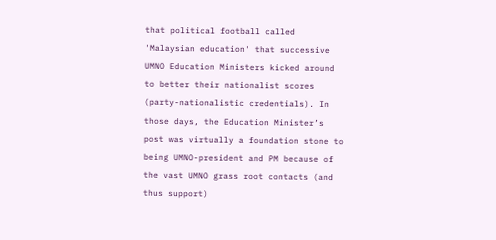that political football called 'Malaysian education' that successive UMNO Education Ministers kicked around to better their nationalist scores (party-nationalistic credentials). In those days, the Education Minister’s post was virtually a foundation stone to being UMNO-president and PM because of the vast UMNO grass root contacts (and thus support)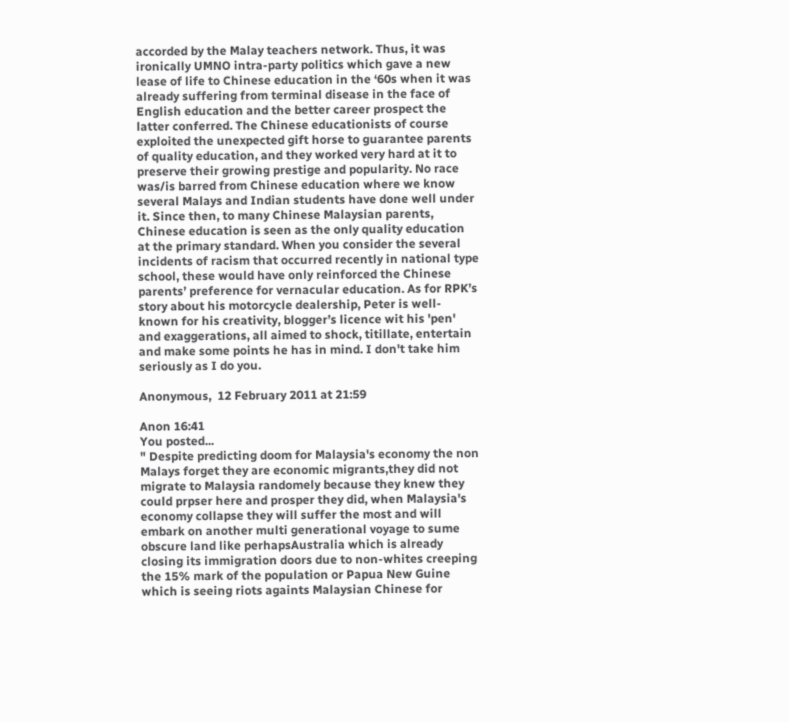accorded by the Malay teachers network. Thus, it was ironically UMNO intra-party politics which gave a new lease of life to Chinese education in the ‘60s when it was already suffering from terminal disease in the face of English education and the better career prospect the latter conferred. The Chinese educationists of course exploited the unexpected gift horse to guarantee parents of quality education, and they worked very hard at it to preserve their growing prestige and popularity. No race was/is barred from Chinese education where we know several Malays and Indian students have done well under it. Since then, to many Chinese Malaysian parents, Chinese education is seen as the only quality education at the primary standard. When you consider the several incidents of racism that occurred recently in national type school, these would have only reinforced the Chinese parents’ preference for vernacular education. As for RPK’s story about his motorcycle dealership, Peter is well-known for his creativity, blogger’s licence wit his 'pen' and exaggerations, all aimed to shock, titillate, entertain and make some points he has in mind. I don't take him seriously as I do you.

Anonymous,  12 February 2011 at 21:59

Anon 16:41
You posted...
" Despite predicting doom for Malaysia's economy the non Malays forget they are economic migrants,they did not migrate to Malaysia randomely because they knew they could prpser here and prosper they did, when Malaysia's economy collapse they will suffer the most and will embark on another multi generational voyage to sume obscure land like perhapsAustralia which is already closing its immigration doors due to non-whites creeping the 15% mark of the population or Papua New Guine which is seeing riots againts Malaysian Chinese for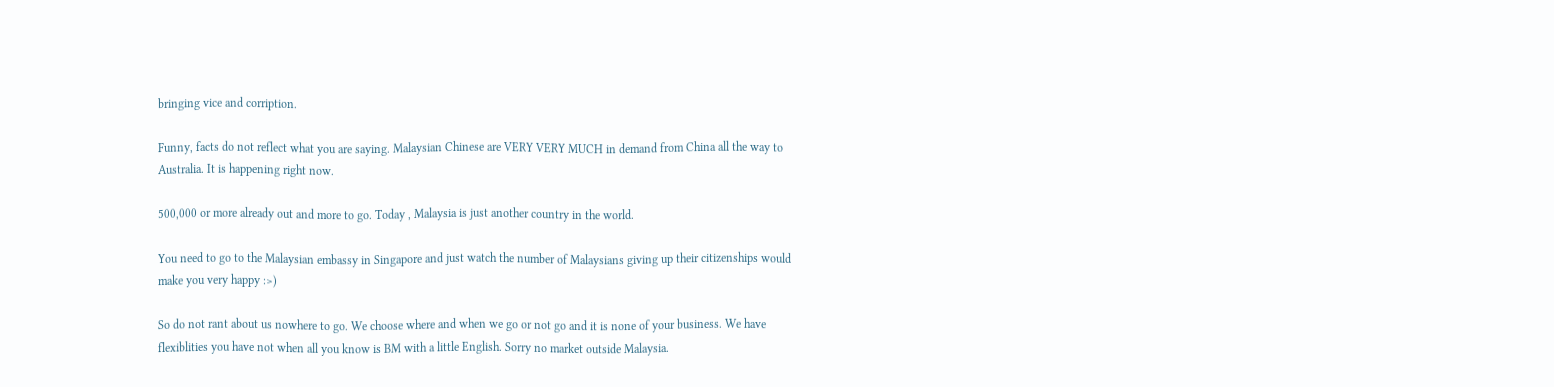bringing vice and corription.

Funny, facts do not reflect what you are saying. Malaysian Chinese are VERY VERY MUCH in demand from China all the way to Australia. It is happening right now.

500,000 or more already out and more to go. Today , Malaysia is just another country in the world.

You need to go to the Malaysian embassy in Singapore and just watch the number of Malaysians giving up their citizenships would make you very happy :>)

So do not rant about us nowhere to go. We choose where and when we go or not go and it is none of your business. We have flexiblities you have not when all you know is BM with a little English. Sorry no market outside Malaysia.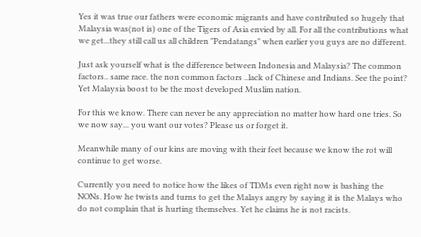Yes it was true our fathers were economic migrants and have contributed so hugely that Malaysia was(not is) one of the Tigers of Asia envied by all. For all the contributions what we get...they still call us all children "Pendatangs" when earlier you guys are no different.

Just ask yourself what is the difference between Indonesia and Malaysia? The common factors.. same race. the non common factors ..lack of Chinese and Indians. See the point? Yet Malaysia boost to be the most developed Muslim nation.

For this we know. There can never be any appreciation no matter how hard one tries. So we now say... you want our votes? Please us or forget it.

Meanwhile many of our kins are moving with their feet because we know the rot will continue to get worse.

Currently you need to notice how the likes of TDMs even right now is bashing the NONs. How he twists and turns to get the Malays angry by saying it is the Malays who do not complain that is hurting themselves. Yet he claims he is not racists.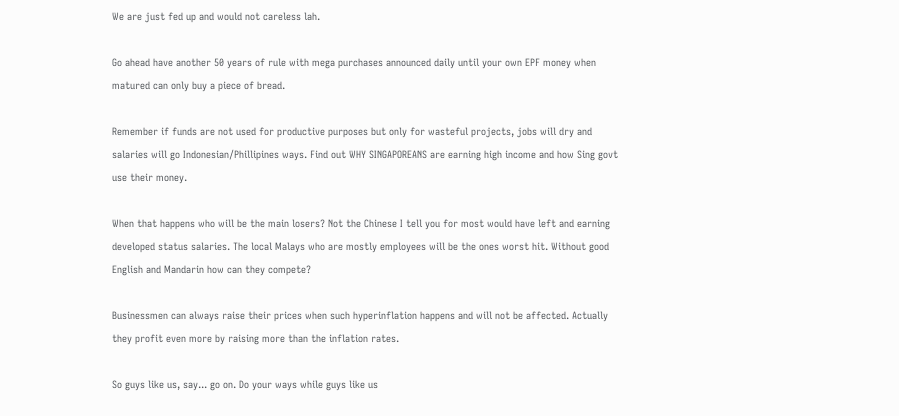We are just fed up and would not careless lah.

Go ahead have another 50 years of rule with mega purchases announced daily until your own EPF money when matured can only buy a piece of bread.

Remember if funds are not used for productive purposes but only for wasteful projects, jobs will dry and salaries will go Indonesian/Phillipines ways. Find out WHY SINGAPOREANS are earning high income and how Sing govt use their money.

When that happens who will be the main losers? Not the Chinese I tell you for most would have left and earning developed status salaries. The local Malays who are mostly employees will be the ones worst hit. Without good English and Mandarin how can they compete?

Businessmen can always raise their prices when such hyperinflation happens and will not be affected. Actually they profit even more by raising more than the inflation rates.

So guys like us, say... go on. Do your ways while guys like us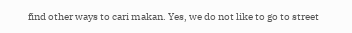find other ways to cari makan. Yes, we do not like to go to street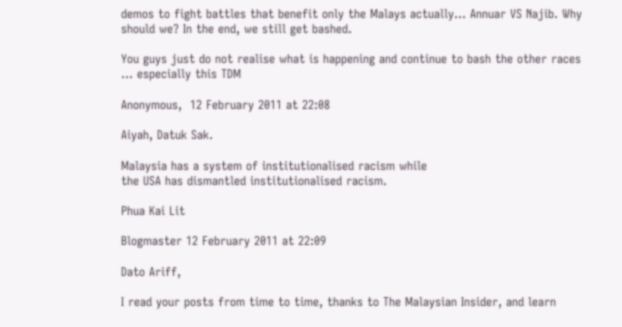demos to fight battles that benefit only the Malays actually... Annuar VS Najib. Why should we? In the end, we still get bashed.

You guys just do not realise what is happening and continue to bash the other races ... especially this TDM

Anonymous,  12 February 2011 at 22:08

Aiyah, Datuk Sak.

Malaysia has a system of institutionalised racism while
the USA has dismantled institutionalised racism.

Phua Kai Lit

Blogmaster 12 February 2011 at 22:09

Dato Ariff,

I read your posts from time to time, thanks to The Malaysian Insider, and learn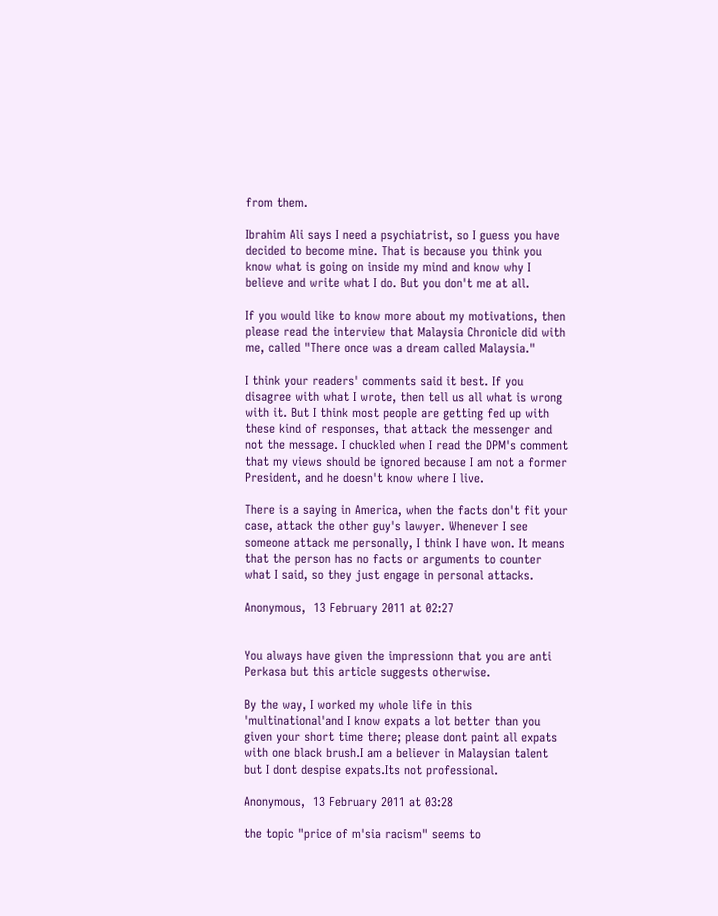from them.

Ibrahim Ali says I need a psychiatrist, so I guess you have decided to become mine. That is because you think you know what is going on inside my mind and know why I believe and write what I do. But you don't me at all.

If you would like to know more about my motivations, then please read the interview that Malaysia Chronicle did with me, called "There once was a dream called Malaysia."

I think your readers' comments said it best. If you disagree with what I wrote, then tell us all what is wrong with it. But I think most people are getting fed up with these kind of responses, that attack the messenger and not the message. I chuckled when I read the DPM's comment that my views should be ignored because I am not a former President, and he doesn't know where I live.

There is a saying in America, when the facts don't fit your case, attack the other guy's lawyer. Whenever I see someone attack me personally, I think I have won. It means that the person has no facts or arguments to counter what I said, so they just engage in personal attacks.

Anonymous,  13 February 2011 at 02:27


You always have given the impressionn that you are anti Perkasa but this article suggests otherwise.

By the way, I worked my whole life in this 'multinational'and I know expats a lot better than you given your short time there; please dont paint all expats with one black brush.I am a believer in Malaysian talent but I dont despise expats.Its not professional.

Anonymous,  13 February 2011 at 03:28

the topic "price of m'sia racism" seems to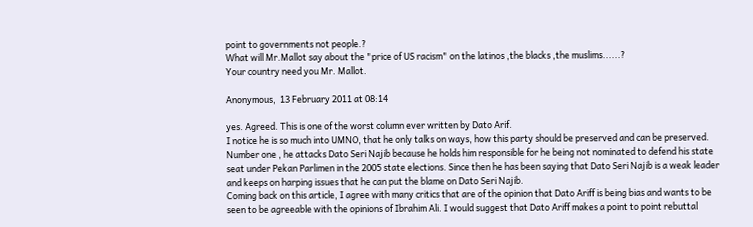point to governments not people.?
What will Mr.Mallot say about the "price of US racism" on the latinos ,the blacks ,the muslims......?
Your country need you Mr. Mallot.

Anonymous,  13 February 2011 at 08:14

yes. Agreed. This is one of the worst column ever written by Dato Arif.
I notice he is so much into UMNO, that he only talks on ways, how this party should be preserved and can be preserved. Number one , he attacks Dato Seri Najib because he holds him responsible for he being not nominated to defend his state seat under Pekan Parlimen in the 2005 state elections. Since then he has been saying that Dato Seri Najib is a weak leader and keeps on harping issues that he can put the blame on Dato Seri Najib.
Coming back on this article, I agree with many critics that are of the opinion that Dato Ariff is being bias and wants to be seen to be agreeable with the opinions of Ibrahim Ali. I would suggest that Dato Ariff makes a point to point rebuttal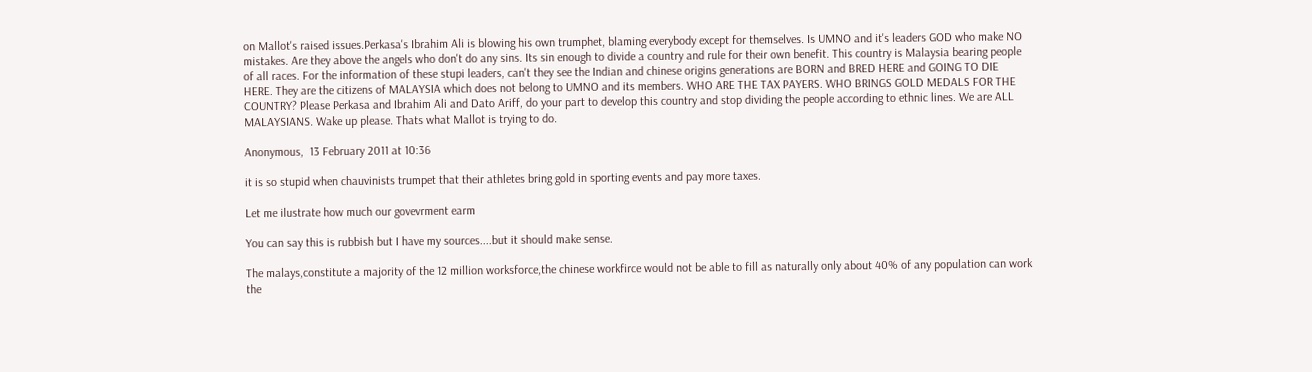on Mallot's raised issues.Perkasa's Ibrahim Ali is blowing his own trumphet, blaming everybody except for themselves. Is UMNO and it's leaders GOD who make NO mistakes. Are they above the angels who don't do any sins. Its sin enough to divide a country and rule for their own benefit. This country is Malaysia bearing people of all races. For the information of these stupi leaders, can't they see the Indian and chinese origins generations are BORN and BRED HERE and GOING TO DIE HERE. They are the citizens of MALAYSIA which does not belong to UMNO and its members. WHO ARE THE TAX PAYERS. WHO BRINGS GOLD MEDALS FOR THE COUNTRY? Please Perkasa and Ibrahim Ali and Dato Ariff, do your part to develop this country and stop dividing the people according to ethnic lines. We are ALL MALAYSIANS. Wake up please. Thats what Mallot is trying to do.

Anonymous,  13 February 2011 at 10:36

it is so stupid when chauvinists trumpet that their athletes bring gold in sporting events and pay more taxes.

Let me ilustrate how much our govevrment earm

You can say this is rubbish but I have my sources....but it should make sense.

The malays,constitute a majority of the 12 million worksforce,the chinese workfirce would not be able to fill as naturally only about 40% of any population can work the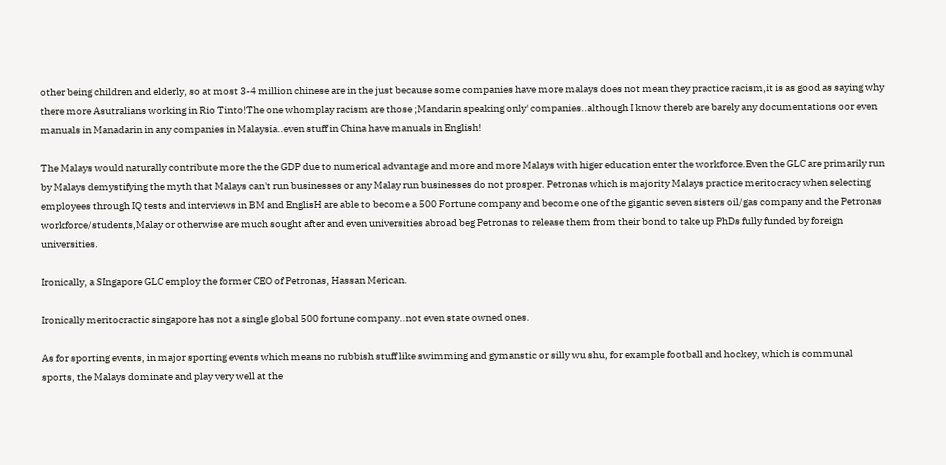other being children and elderly, so at most 3-4 million chinese are in the just because some companies have more malays does not mean they practice racism,it is as good as saying why there more Asutralians working in Rio Tinto!The one whomplay racism are those ;Mandarin speaking only' companies..although I know thereb are barely any documentations oor even manuals in Manadarin in any companies in Malaysia..even stuff in China have manuals in English!

The Malays would naturally contribute more the the GDP due to numerical advantage and more and more Malays with higer education enter the workforce.Even the GLC are primarily run by Malays demystifying the myth that Malays can't run businesses or any Malay run businesses do not prosper. Petronas which is majority Malays practice meritocracy when selecting employees through IQ tests and interviews in BM and EnglisH are able to become a 500 Fortune company and become one of the gigantic seven sisters oil/gas company and the Petronas workforce/students,Malay or otherwise are much sought after and even universities abroad beg Petronas to release them from their bond to take up PhDs fully funded by foreign universities.

Ironically, a SIngapore GLC employ the former CEO of Petronas, Hassan Merican.

Ironically meritocractic singapore has not a single global 500 fortune company..not even state owned ones.

As for sporting events, in major sporting events which means no rubbish stuff like swimming and gymanstic or silly wu shu, for example football and hockey, which is communal sports, the Malays dominate and play very well at the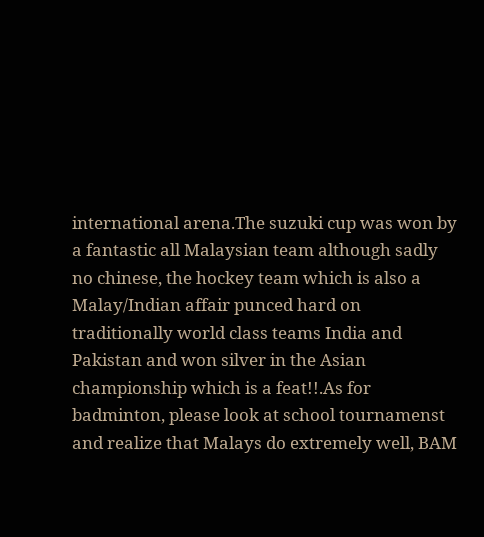international arena.The suzuki cup was won by a fantastic all Malaysian team although sadly no chinese, the hockey team which is also a Malay/Indian affair punced hard on traditionally world class teams India and Pakistan and won silver in the Asian championship which is a feat!!.As for badminton, please look at school tournamenst and realize that Malays do extremely well, BAM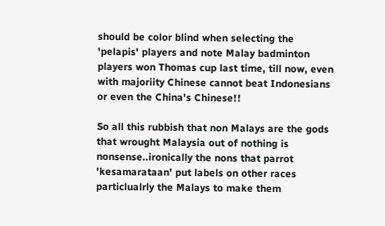should be color blind when selecting the 'pelapis' players and note Malay badminton players won Thomas cup last time, till now, even with majoriity Chinese cannot beat Indonesians or even the China's Chinese!!

So all this rubbish that non Malays are the gods that wrought Malaysia out of nothing is nonsense..ironically the nons that parrot 'kesamarataan' put labels on other races particlualrly the Malays to make them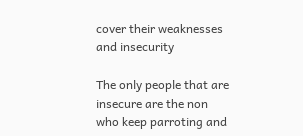cover their weaknesses and insecurity

The only people that are insecure are the non who keep parroting and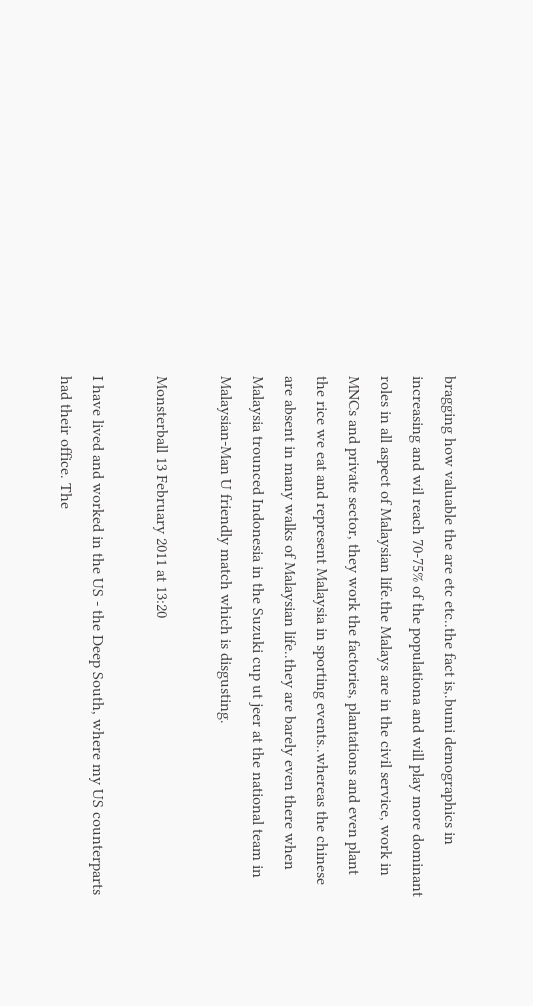bragging how valuable the are etc etc..the fact is,.bumi demographics in increasing and wil reach 70-75% of the populationa and will play more dominant roles in all aspect of Malaysian life.the Malays are in the civil service, work in MNCs and private sector, they work the factories, plantations and even plant the rice we eat and represent Malaysia in sporting events..whereas the chinese are absent in many walks of Malaysian life..they are barely even there when Malaysia trounced Indonesia in the Suzuki cup ut jeer at the national team in Malaysian-Man U friendly match which is disgusting.

Monsterball 13 February 2011 at 13:20

I have lived and worked in the US - the Deep South, where my US counterparts had their office. The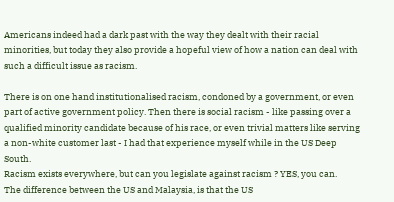Americans indeed had a dark past with the way they dealt with their racial minorities, but today they also provide a hopeful view of how a nation can deal with such a difficult issue as racism.

There is on one hand institutionalised racism, condoned by a government, or even part of active government policy. Then there is social racism - like passing over a qualified minority candidate because of his race, or even trivial matters like serving a non-white customer last - I had that experience myself while in the US Deep South.
Racism exists everywhere, but can you legislate against racism ? YES, you can.
The difference between the US and Malaysia, is that the US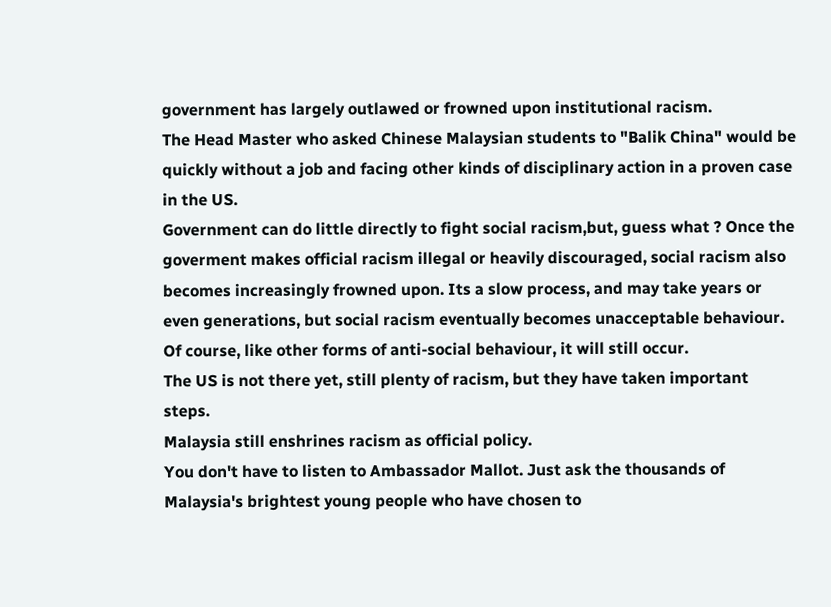government has largely outlawed or frowned upon institutional racism.
The Head Master who asked Chinese Malaysian students to "Balik China" would be quickly without a job and facing other kinds of disciplinary action in a proven case in the US.
Government can do little directly to fight social racism,but, guess what ? Once the goverment makes official racism illegal or heavily discouraged, social racism also becomes increasingly frowned upon. Its a slow process, and may take years or even generations, but social racism eventually becomes unacceptable behaviour. Of course, like other forms of anti-social behaviour, it will still occur.
The US is not there yet, still plenty of racism, but they have taken important steps.
Malaysia still enshrines racism as official policy.
You don't have to listen to Ambassador Mallot. Just ask the thousands of Malaysia's brightest young people who have chosen to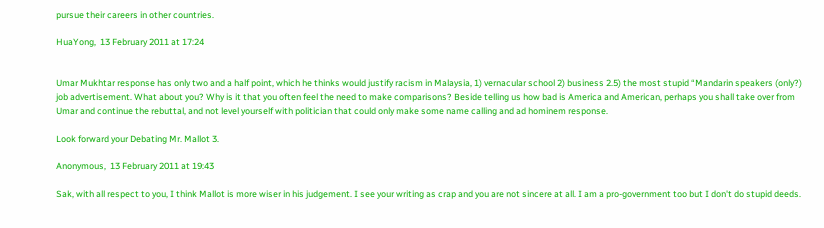pursue their careers in other countries.

HuaYong,  13 February 2011 at 17:24


Umar Mukhtar response has only two and a half point, which he thinks would justify racism in Malaysia, 1) vernacular school 2) business 2.5) the most stupid “Mandarin speakers (only?) job advertisement. What about you? Why is it that you often feel the need to make comparisons? Beside telling us how bad is America and American, perhaps you shall take over from Umar and continue the rebuttal, and not level yourself with politician that could only make some name calling and ad hominem response.

Look forward your Debating Mr. Mallot 3.

Anonymous,  13 February 2011 at 19:43

Sak, with all respect to you, I think Mallot is more wiser in his judgement. I see your writing as crap and you are not sincere at all. I am a pro-government too but I don't do stupid deeds.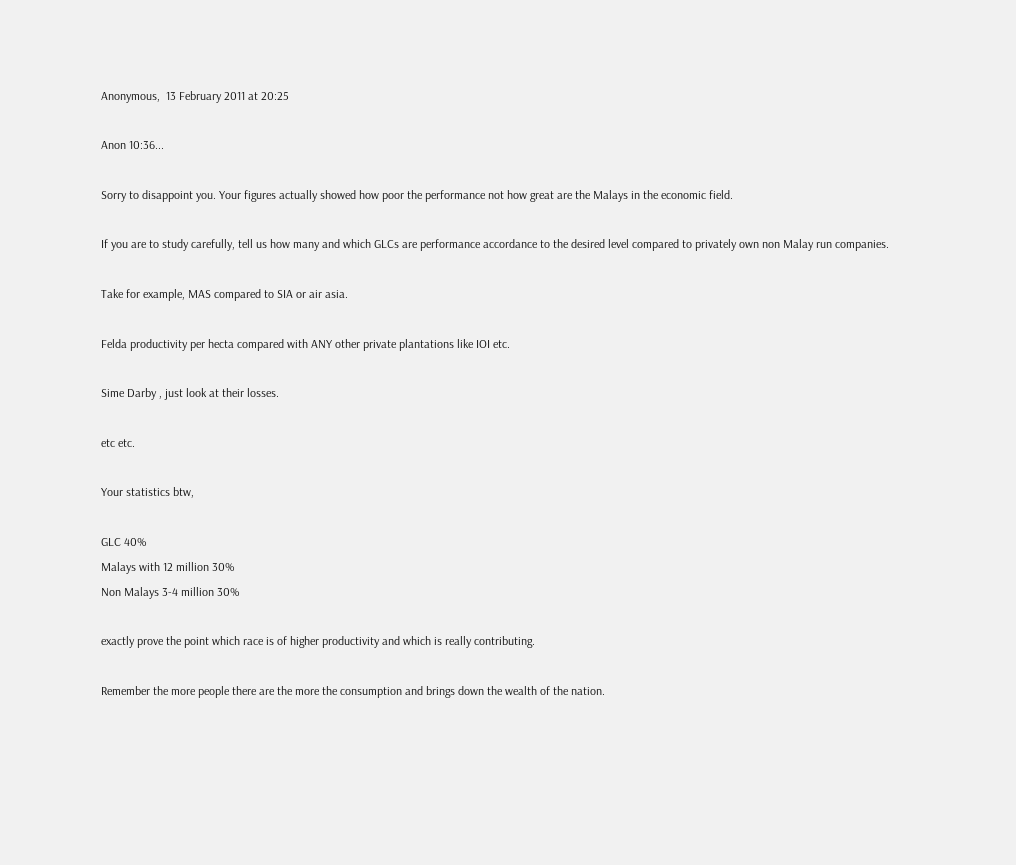Anonymous,  13 February 2011 at 20:25

Anon 10:36...

Sorry to disappoint you. Your figures actually showed how poor the performance not how great are the Malays in the economic field.

If you are to study carefully, tell us how many and which GLCs are performance accordance to the desired level compared to privately own non Malay run companies.

Take for example, MAS compared to SIA or air asia.

Felda productivity per hecta compared with ANY other private plantations like IOI etc.

Sime Darby , just look at their losses.

etc etc.

Your statistics btw,

GLC 40%
Malays with 12 million 30%
Non Malays 3-4 million 30%

exactly prove the point which race is of higher productivity and which is really contributing.

Remember the more people there are the more the consumption and brings down the wealth of the nation.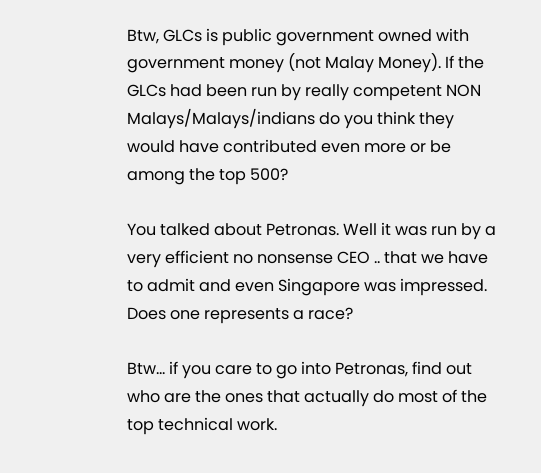Btw, GLCs is public government owned with government money (not Malay Money). If the GLCs had been run by really competent NON Malays/Malays/indians do you think they would have contributed even more or be among the top 500?

You talked about Petronas. Well it was run by a very efficient no nonsense CEO .. that we have to admit and even Singapore was impressed. Does one represents a race?

Btw... if you care to go into Petronas, find out who are the ones that actually do most of the top technical work.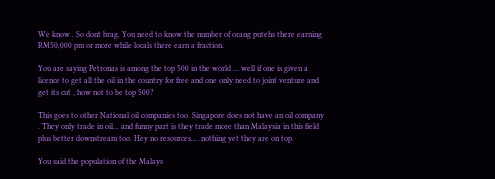We know . So dont brag. You need to know the number of orang putehs there earning RM50,000 pm or more while locals there earn a fraction.

You are saying Petronas is among the top 500 in the world ... well if one is given a licence to get all the oil in the country for free and one only need to joint venture and get its cut , how not to be top 500?

This goes to other National oil companies too. Singapore does not have an oil company . They only trade in oil... and funny part is they trade more than Malaysia in this field plus better downstream too. Hey no resources... .nothing yet they are on top.

You said the population of the Malays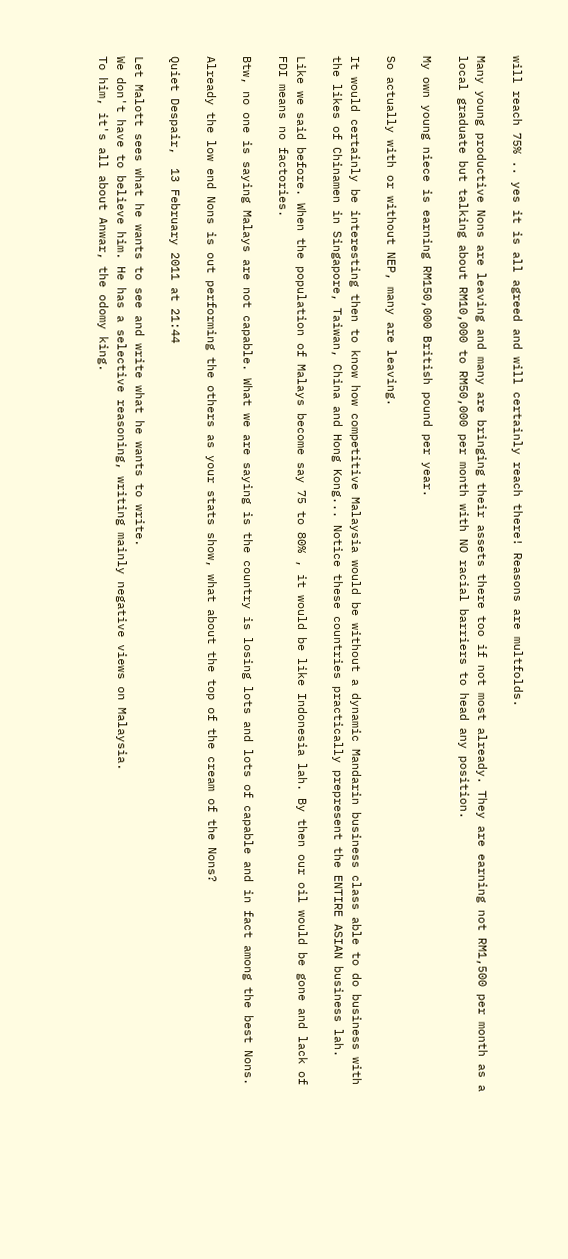will reach 75% .. yes it is all agreed and will certainly reach there! Reasons are multfolds.

Many young productive Nons are leaving and many are bringing their assets there too if not most already. They are earning not RM1,500 per month as a local graduate but talking about RM10,000 to RM50,000 per month with NO racial barriers to head any position.

My own young niece is earning RM150,000 British pound per year.

So actually with or without NEP, many are leaving.

It would certainly be interesting then to know how competitive Malaysia would be without a dynamic Mandarin business class able to do business with the likes of Chinamen in Singapore, Taiwan, China and Hong Kong... Notice these countries practically prepresent the ENTIRE ASIAN business lah.

Like we said before. When the population of Malays become say 75 to 80% , it would be like Indonesia lah. By then our oil would be gone and lack of FDI means no factories.

Btw, no one is saying Malays are not capable. What we are saying is the country is losing lots and lots of capable and in fact among the best Nons.

Already the low end Nons is out performing the others as your stats show, what about the top of the cream of the Nons?

Quiet Despair,  13 February 2011 at 21:44

Let Malott sees what he wants to see and write what he wants to write.
We don't have to believe him. He has a selective reasoning, writing mainly negative views on Malaysia.
To him, it's all about Anwar, the odomy king.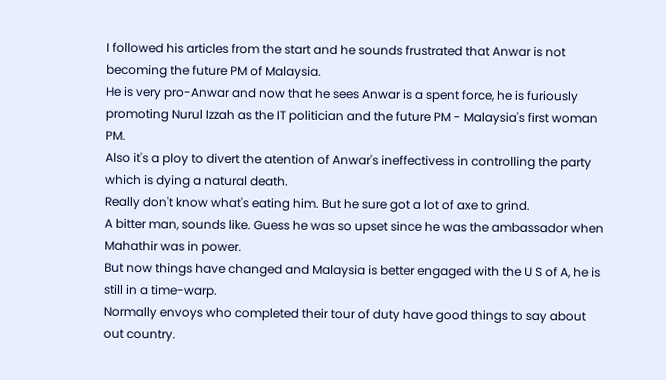I followed his articles from the start and he sounds frustrated that Anwar is not becoming the future PM of Malaysia.
He is very pro-Anwar and now that he sees Anwar is a spent force, he is furiously promoting Nurul Izzah as the IT politician and the future PM - Malaysia's first woman PM.
Also it's a ploy to divert the atention of Anwar's ineffectivess in controlling the party which is dying a natural death.
Really don't know what's eating him. But he sure got a lot of axe to grind.
A bitter man, sounds like. Guess he was so upset since he was the ambassador when Mahathir was in power.
But now things have changed and Malaysia is better engaged with the U S of A, he is still in a time-warp.
Normally envoys who completed their tour of duty have good things to say about out country.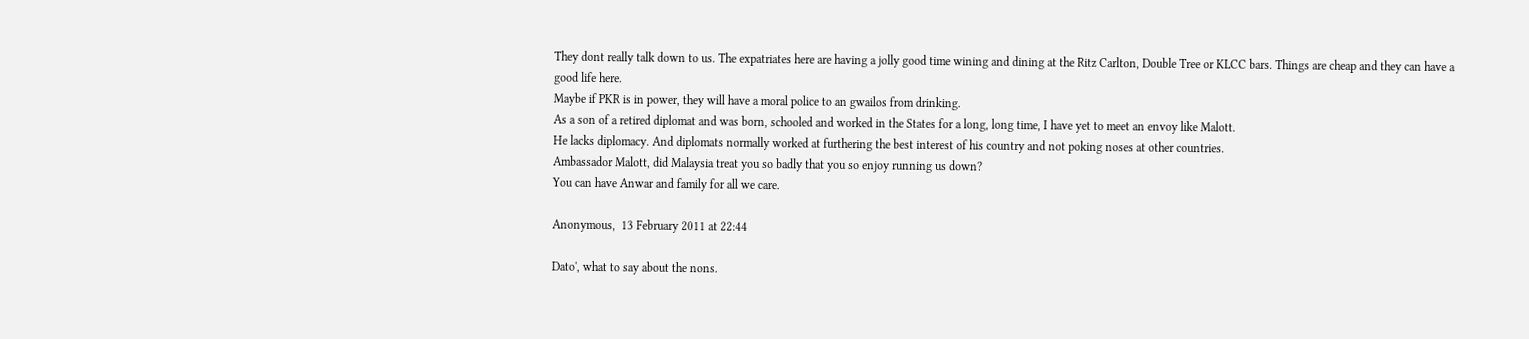They dont really talk down to us. The expatriates here are having a jolly good time wining and dining at the Ritz Carlton, Double Tree or KLCC bars. Things are cheap and they can have a good life here.
Maybe if PKR is in power, they will have a moral police to an gwailos from drinking.
As a son of a retired diplomat and was born, schooled and worked in the States for a long, long time, I have yet to meet an envoy like Malott.
He lacks diplomacy. And diplomats normally worked at furthering the best interest of his country and not poking noses at other countries.
Ambassador Malott, did Malaysia treat you so badly that you so enjoy running us down?
You can have Anwar and family for all we care.

Anonymous,  13 February 2011 at 22:44

Dato', what to say about the nons.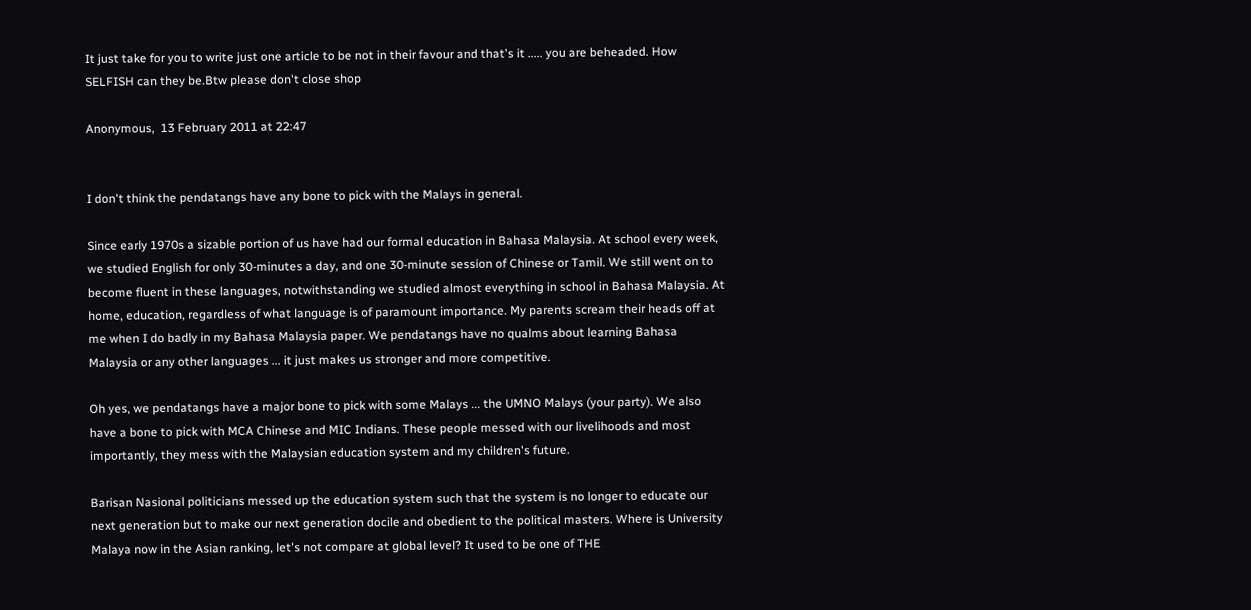It just take for you to write just one article to be not in their favour and that's it ..... you are beheaded. How SELFISH can they be.Btw please don't close shop

Anonymous,  13 February 2011 at 22:47


I don't think the pendatangs have any bone to pick with the Malays in general.

Since early 1970s a sizable portion of us have had our formal education in Bahasa Malaysia. At school every week, we studied English for only 30-minutes a day, and one 30-minute session of Chinese or Tamil. We still went on to become fluent in these languages, notwithstanding we studied almost everything in school in Bahasa Malaysia. At home, education, regardless of what language is of paramount importance. My parents scream their heads off at me when I do badly in my Bahasa Malaysia paper. We pendatangs have no qualms about learning Bahasa Malaysia or any other languages ... it just makes us stronger and more competitive.

Oh yes, we pendatangs have a major bone to pick with some Malays ... the UMNO Malays (your party). We also have a bone to pick with MCA Chinese and MIC Indians. These people messed with our livelihoods and most importantly, they mess with the Malaysian education system and my children's future.

Barisan Nasional politicians messed up the education system such that the system is no longer to educate our next generation but to make our next generation docile and obedient to the political masters. Where is University Malaya now in the Asian ranking, let's not compare at global level? It used to be one of THE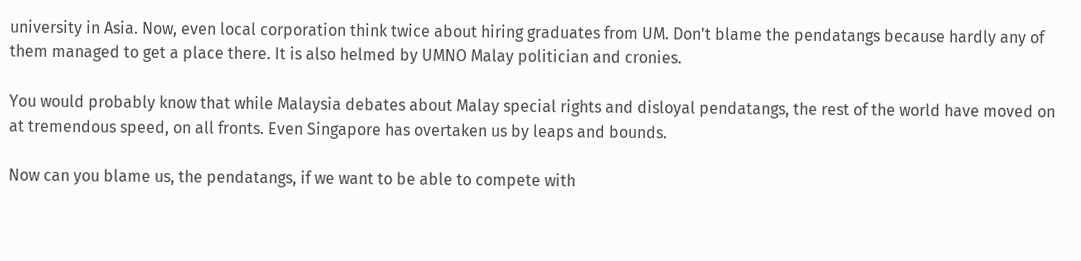university in Asia. Now, even local corporation think twice about hiring graduates from UM. Don't blame the pendatangs because hardly any of them managed to get a place there. It is also helmed by UMNO Malay politician and cronies.

You would probably know that while Malaysia debates about Malay special rights and disloyal pendatangs, the rest of the world have moved on at tremendous speed, on all fronts. Even Singapore has overtaken us by leaps and bounds.

Now can you blame us, the pendatangs, if we want to be able to compete with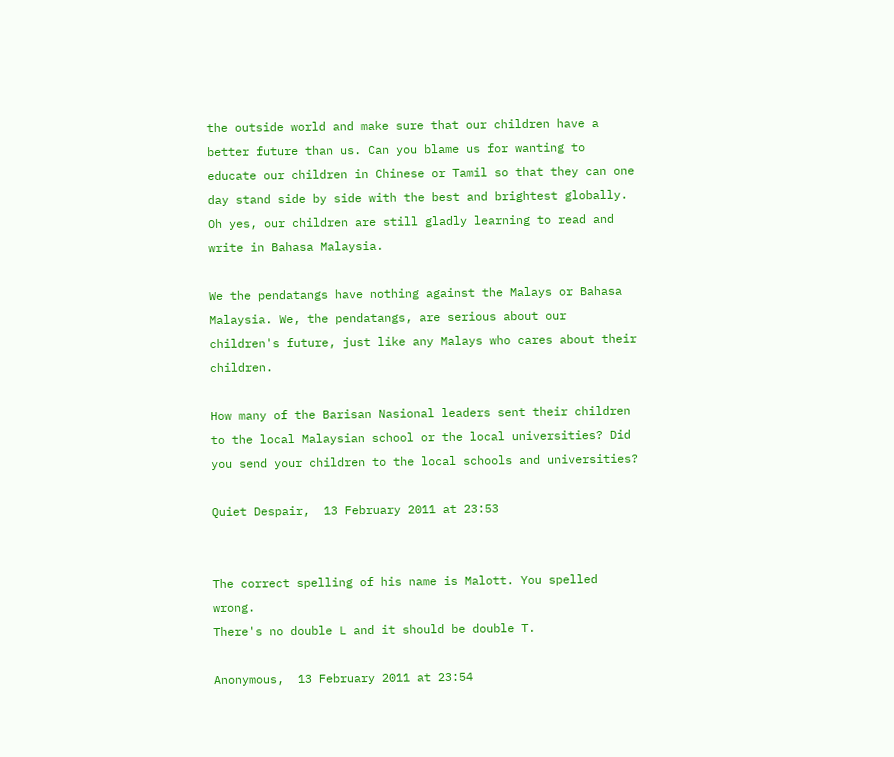the outside world and make sure that our children have a better future than us. Can you blame us for wanting to educate our children in Chinese or Tamil so that they can one day stand side by side with the best and brightest globally. Oh yes, our children are still gladly learning to read and write in Bahasa Malaysia.

We the pendatangs have nothing against the Malays or Bahasa Malaysia. We, the pendatangs, are serious about our children's future, just like any Malays who cares about their children.

How many of the Barisan Nasional leaders sent their children to the local Malaysian school or the local universities? Did you send your children to the local schools and universities?

Quiet Despair,  13 February 2011 at 23:53


The correct spelling of his name is Malott. You spelled wrong.
There's no double L and it should be double T.

Anonymous,  13 February 2011 at 23:54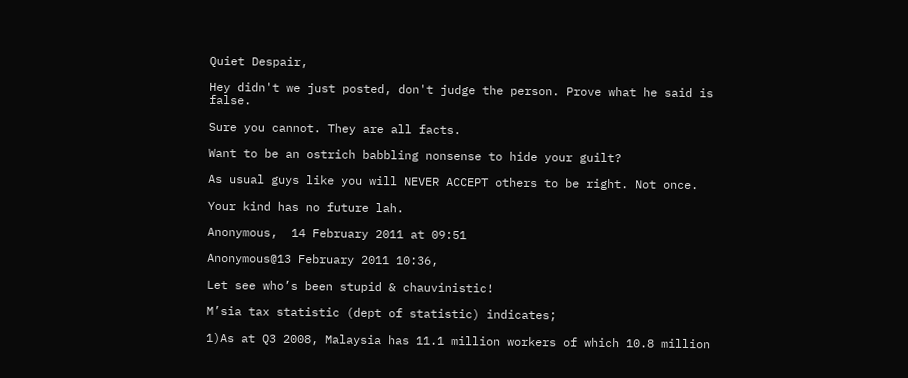Quiet Despair,

Hey didn't we just posted, don't judge the person. Prove what he said is false.

Sure you cannot. They are all facts.

Want to be an ostrich babbling nonsense to hide your guilt?

As usual guys like you will NEVER ACCEPT others to be right. Not once.

Your kind has no future lah.

Anonymous,  14 February 2011 at 09:51

Anonymous@13 February 2011 10:36,

Let see who’s been stupid & chauvinistic!

M’sia tax statistic (dept of statistic) indicates;

1)As at Q3 2008, Malaysia has 11.1 million workers of which 10.8 million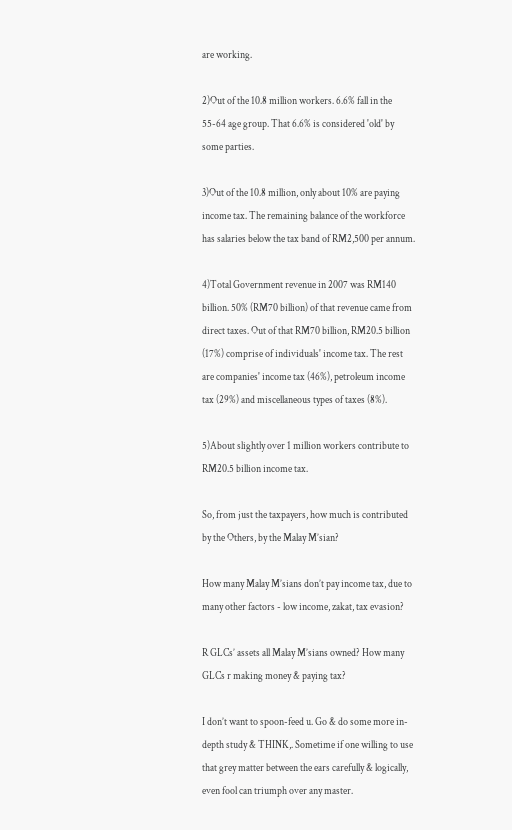are working.

2)Out of the 10.8 million workers. 6.6% fall in the 55-64 age group. That 6.6% is considered 'old' by some parties.

3)Out of the 10.8 million, only about 10% are paying income tax. The remaining balance of the workforce has salaries below the tax band of RM2,500 per annum.

4)Total Government revenue in 2007 was RM140 billion. 50% (RM70 billion) of that revenue came from direct taxes. Out of that RM70 billion, RM20.5 billion (17%) comprise of individuals' income tax. The rest are companies' income tax (46%), petroleum income tax (29%) and miscellaneous types of taxes (8%).

5)About slightly over 1 million workers contribute to RM20.5 billion income tax.

So, from just the taxpayers, how much is contributed by the Others, by the Malay M’sian?

How many Malay M’sians don’t pay income tax, due to many other factors - low income, zakat, tax evasion?

R GLCs’ assets all Malay M’sians owned? How many GLCs r making money & paying tax?

I don’t want to spoon-feed u. Go & do some more in-depth study & THINK,. Sometime if one willing to use that grey matter between the ears carefully & logically, even fool can triumph over any master.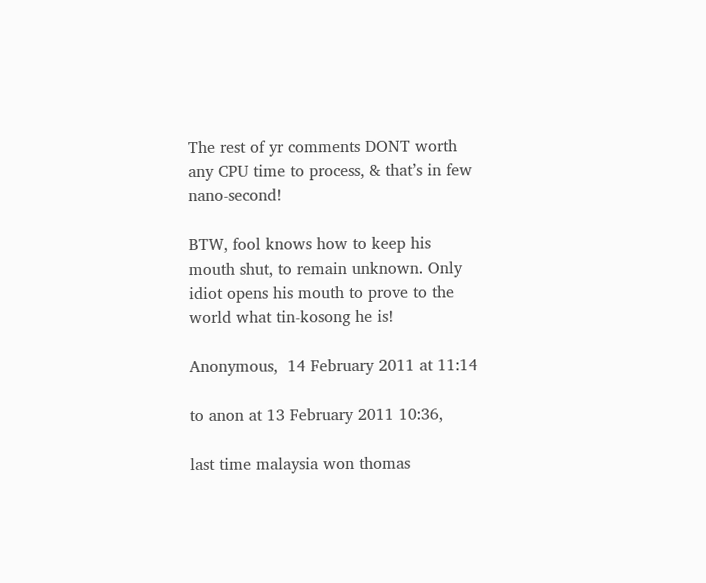The rest of yr comments DONT worth any CPU time to process, & that’s in few nano-second!

BTW, fool knows how to keep his mouth shut, to remain unknown. Only idiot opens his mouth to prove to the world what tin-kosong he is!

Anonymous,  14 February 2011 at 11:14

to anon at 13 February 2011 10:36,

last time malaysia won thomas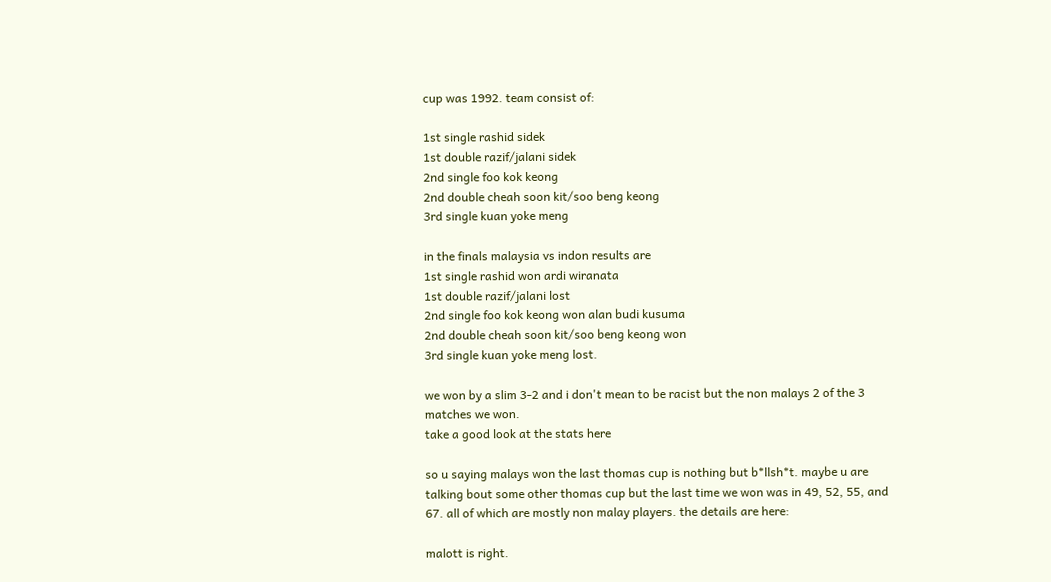cup was 1992. team consist of:

1st single rashid sidek
1st double razif/jalani sidek
2nd single foo kok keong
2nd double cheah soon kit/soo beng keong
3rd single kuan yoke meng

in the finals malaysia vs indon results are
1st single rashid won ardi wiranata
1st double razif/jalani lost
2nd single foo kok keong won alan budi kusuma
2nd double cheah soon kit/soo beng keong won
3rd single kuan yoke meng lost.

we won by a slim 3-2 and i don't mean to be racist but the non malays 2 of the 3 matches we won.
take a good look at the stats here

so u saying malays won the last thomas cup is nothing but b*llsh*t. maybe u are talking bout some other thomas cup but the last time we won was in 49, 52, 55, and 67. all of which are mostly non malay players. the details are here:

malott is right.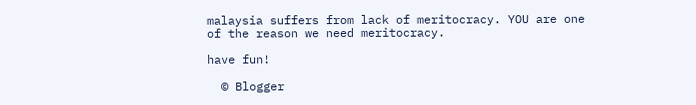malaysia suffers from lack of meritocracy. YOU are one of the reason we need meritocracy.

have fun!

  © Blogger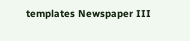templates Newspaper III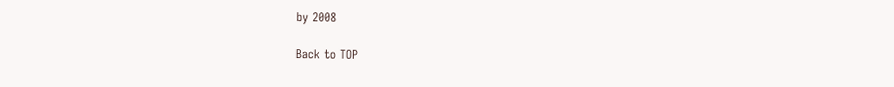by 2008

Back to TOP